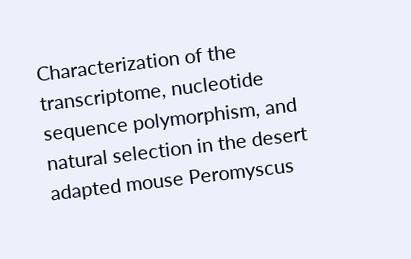Characterization of the transcriptome, nucleotide sequence polymorphism, and natural selection in the desert adapted mouse Peromyscus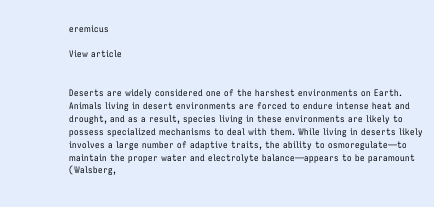eremicus

View article


Deserts are widely considered one of the harshest environments on Earth. Animals living in desert environments are forced to endure intense heat and drought, and as a result, species living in these environments are likely to possess specialized mechanisms to deal with them. While living in deserts likely involves a large number of adaptive traits, the ability to osmoregulate—to maintain the proper water and electrolyte balance—appears to be paramount (Walsberg,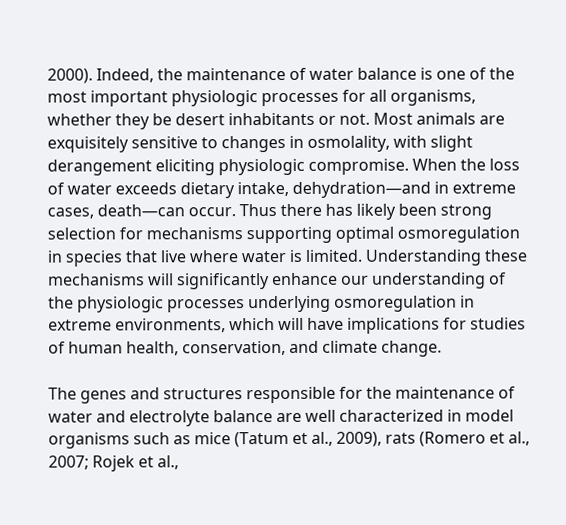2000). Indeed, the maintenance of water balance is one of the most important physiologic processes for all organisms, whether they be desert inhabitants or not. Most animals are exquisitely sensitive to changes in osmolality, with slight derangement eliciting physiologic compromise. When the loss of water exceeds dietary intake, dehydration—and in extreme cases, death—can occur. Thus there has likely been strong selection for mechanisms supporting optimal osmoregulation in species that live where water is limited. Understanding these mechanisms will significantly enhance our understanding of the physiologic processes underlying osmoregulation in extreme environments, which will have implications for studies of human health, conservation, and climate change.

The genes and structures responsible for the maintenance of water and electrolyte balance are well characterized in model organisms such as mice (Tatum et al., 2009), rats (Romero et al., 2007; Rojek et al.,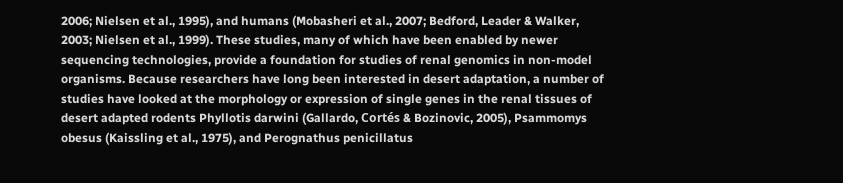2006; Nielsen et al., 1995), and humans (Mobasheri et al., 2007; Bedford, Leader & Walker, 2003; Nielsen et al., 1999). These studies, many of which have been enabled by newer sequencing technologies, provide a foundation for studies of renal genomics in non-model organisms. Because researchers have long been interested in desert adaptation, a number of studies have looked at the morphology or expression of single genes in the renal tissues of desert adapted rodents Phyllotis darwini (Gallardo, Cortés & Bozinovic, 2005), Psammomys obesus (Kaissling et al., 1975), and Perognathus penicillatus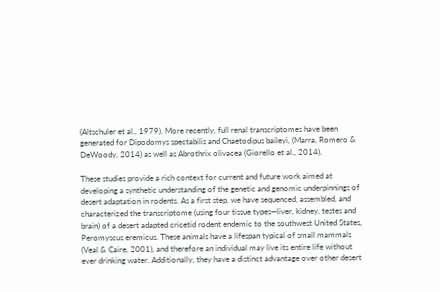(Altschuler et al., 1979). More recently, full renal transcriptomes have been generated for Dipodomys spectabilis and Chaetodipus baileyi, (Marra, Romero & DeWoody, 2014) as well as Abrothrix olivacea (Giorello et al., 2014).

These studies provide a rich context for current and future work aimed at developing a synthetic understanding of the genetic and genomic underpinnings of desert adaptation in rodents. As a first step, we have sequenced, assembled, and characterized the transcriptome (using four tissue types—liver, kidney, testes and brain) of a desert adapted cricetid rodent endemic to the southwest United States, Peromyscus eremicus. These animals have a lifespan typical of small mammals (Veal & Caire, 2001), and therefore an individual may live its entire life without ever drinking water. Additionally, they have a distinct advantage over other desert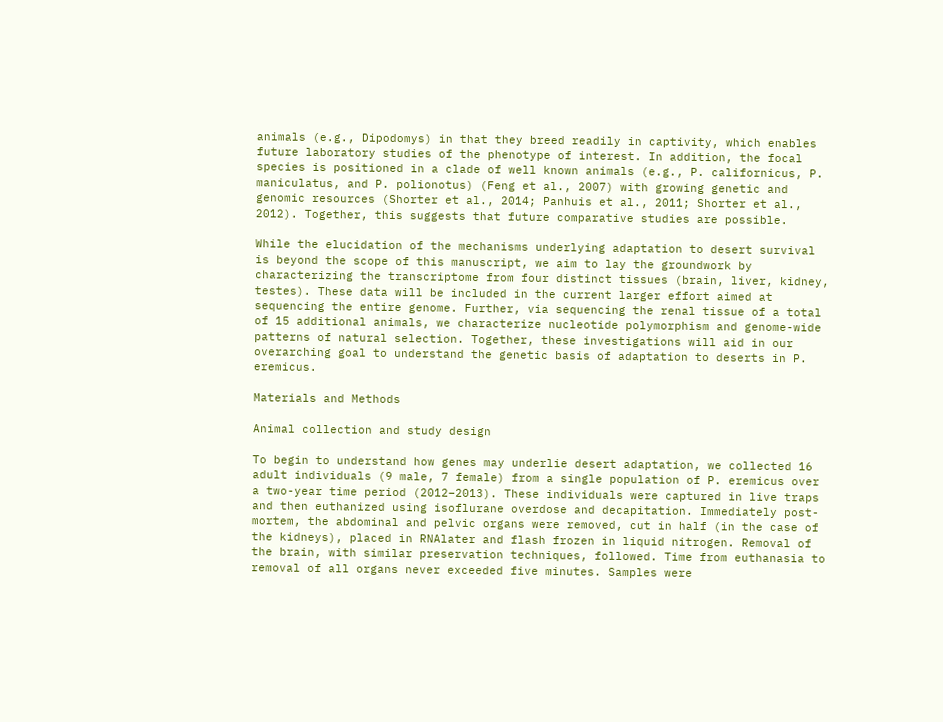animals (e.g., Dipodomys) in that they breed readily in captivity, which enables future laboratory studies of the phenotype of interest. In addition, the focal species is positioned in a clade of well known animals (e.g., P. californicus, P. maniculatus, and P. polionotus) (Feng et al., 2007) with growing genetic and genomic resources (Shorter et al., 2014; Panhuis et al., 2011; Shorter et al., 2012). Together, this suggests that future comparative studies are possible.

While the elucidation of the mechanisms underlying adaptation to desert survival is beyond the scope of this manuscript, we aim to lay the groundwork by characterizing the transcriptome from four distinct tissues (brain, liver, kidney, testes). These data will be included in the current larger effort aimed at sequencing the entire genome. Further, via sequencing the renal tissue of a total of 15 additional animals, we characterize nucleotide polymorphism and genome-wide patterns of natural selection. Together, these investigations will aid in our overarching goal to understand the genetic basis of adaptation to deserts in P. eremicus.

Materials and Methods

Animal collection and study design

To begin to understand how genes may underlie desert adaptation, we collected 16 adult individuals (9 male, 7 female) from a single population of P. eremicus over a two-year time period (2012–2013). These individuals were captured in live traps and then euthanized using isoflurane overdose and decapitation. Immediately post-mortem, the abdominal and pelvic organs were removed, cut in half (in the case of the kidneys), placed in RNAlater and flash frozen in liquid nitrogen. Removal of the brain, with similar preservation techniques, followed. Time from euthanasia to removal of all organs never exceeded five minutes. Samples were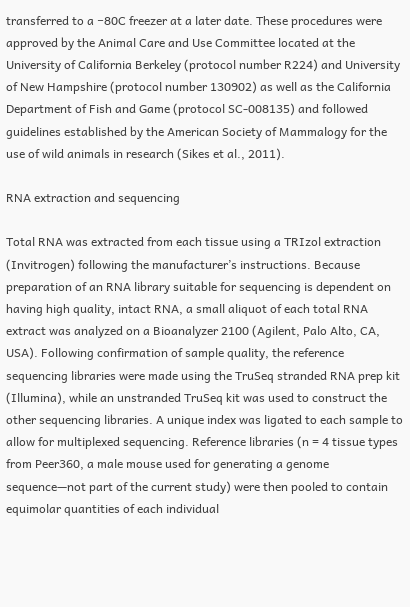transferred to a −80C freezer at a later date. These procedures were approved by the Animal Care and Use Committee located at the University of California Berkeley (protocol number R224) and University of New Hampshire (protocol number 130902) as well as the California Department of Fish and Game (protocol SC-008135) and followed guidelines established by the American Society of Mammalogy for the use of wild animals in research (Sikes et al., 2011).

RNA extraction and sequencing

Total RNA was extracted from each tissue using a TRIzol extraction (Invitrogen) following the manufacturer’s instructions. Because preparation of an RNA library suitable for sequencing is dependent on having high quality, intact RNA, a small aliquot of each total RNA extract was analyzed on a Bioanalyzer 2100 (Agilent, Palo Alto, CA, USA). Following confirmation of sample quality, the reference sequencing libraries were made using the TruSeq stranded RNA prep kit (Illumina), while an unstranded TruSeq kit was used to construct the other sequencing libraries. A unique index was ligated to each sample to allow for multiplexed sequencing. Reference libraries (n = 4 tissue types from Peer360, a male mouse used for generating a genome sequence—not part of the current study) were then pooled to contain equimolar quantities of each individual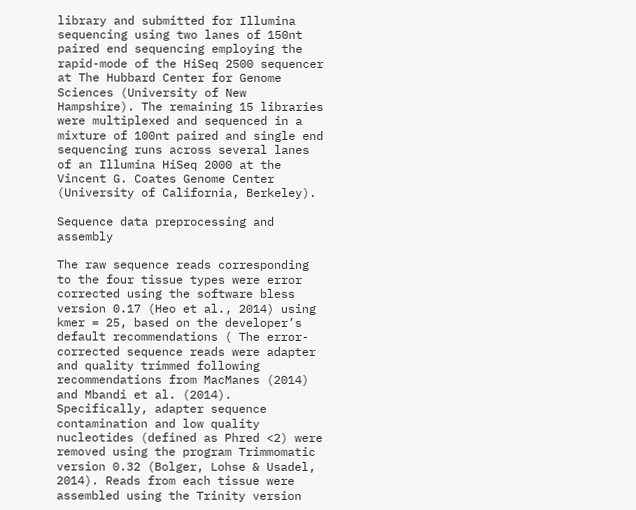library and submitted for Illumina sequencing using two lanes of 150nt paired end sequencing employing the rapid-mode of the HiSeq 2500 sequencer at The Hubbard Center for Genome Sciences (University of New Hampshire). The remaining 15 libraries were multiplexed and sequenced in a mixture of 100nt paired and single end sequencing runs across several lanes of an Illumina HiSeq 2000 at the Vincent G. Coates Genome Center (University of California, Berkeley).

Sequence data preprocessing and assembly

The raw sequence reads corresponding to the four tissue types were error corrected using the software bless version 0.17 (Heo et al., 2014) using kmer = 25, based on the developer’s default recommendations ( The error-corrected sequence reads were adapter and quality trimmed following recommendations from MacManes (2014) and Mbandi et al. (2014). Specifically, adapter sequence contamination and low quality nucleotides (defined as Phred <2) were removed using the program Trimmomatic version 0.32 (Bolger, Lohse & Usadel, 2014). Reads from each tissue were assembled using the Trinity version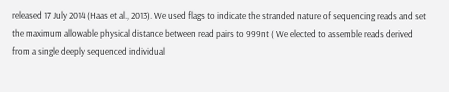released 17 July 2014 (Haas et al., 2013). We used flags to indicate the stranded nature of sequencing reads and set the maximum allowable physical distance between read pairs to 999nt ( We elected to assemble reads derived from a single deeply sequenced individual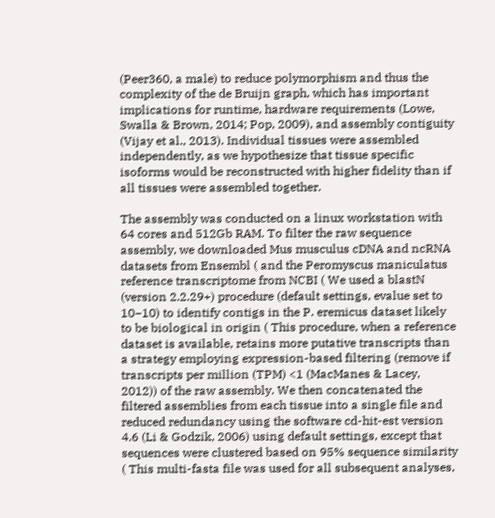(Peer360, a male) to reduce polymorphism and thus the complexity of the de Bruijn graph, which has important implications for runtime, hardware requirements (Lowe, Swalla & Brown, 2014; Pop, 2009), and assembly contiguity (Vijay et al., 2013). Individual tissues were assembled independently, as we hypothesize that tissue specific isoforms would be reconstructed with higher fidelity than if all tissues were assembled together.

The assembly was conducted on a linux workstation with 64 cores and 512Gb RAM. To filter the raw sequence assembly, we downloaded Mus musculus cDNA and ncRNA datasets from Ensembl ( and the Peromyscus maniculatus reference transcriptome from NCBI ( We used a blastN (version 2.2.29+) procedure (default settings, evalue set to 10−10) to identify contigs in the P. eremicus dataset likely to be biological in origin ( This procedure, when a reference dataset is available, retains more putative transcripts than a strategy employing expression-based filtering (remove if transcripts per million (TPM) <1 (MacManes & Lacey, 2012)) of the raw assembly. We then concatenated the filtered assemblies from each tissue into a single file and reduced redundancy using the software cd-hit-est version 4.6 (Li & Godzik, 2006) using default settings, except that sequences were clustered based on 95% sequence similarity ( This multi-fasta file was used for all subsequent analyses,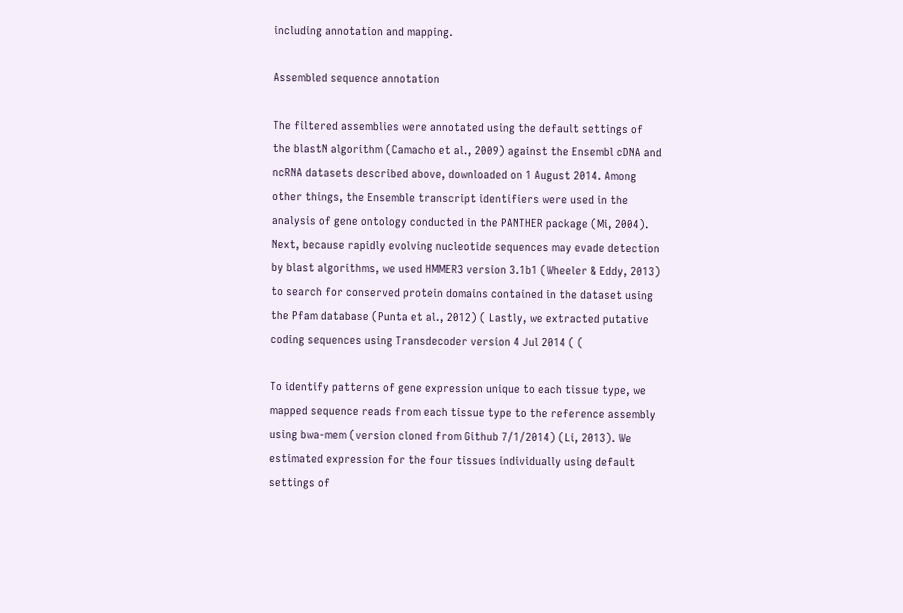including annotation and mapping.

Assembled sequence annotation

The filtered assemblies were annotated using the default settings of the blastN algorithm (Camacho et al., 2009) against the Ensembl cDNA and ncRNA datasets described above, downloaded on 1 August 2014. Among other things, the Ensemble transcript identifiers were used in the analysis of gene ontology conducted in the PANTHER package (Mi, 2004). Next, because rapidly evolving nucleotide sequences may evade detection by blast algorithms, we used HMMER3 version 3.1b1 (Wheeler & Eddy, 2013) to search for conserved protein domains contained in the dataset using the Pfam database (Punta et al., 2012) ( Lastly, we extracted putative coding sequences using Transdecoder version 4 Jul 2014 ( (

To identify patterns of gene expression unique to each tissue type, we mapped sequence reads from each tissue type to the reference assembly using bwa-mem (version cloned from Github 7/1/2014) (Li, 2013). We estimated expression for the four tissues individually using default settings of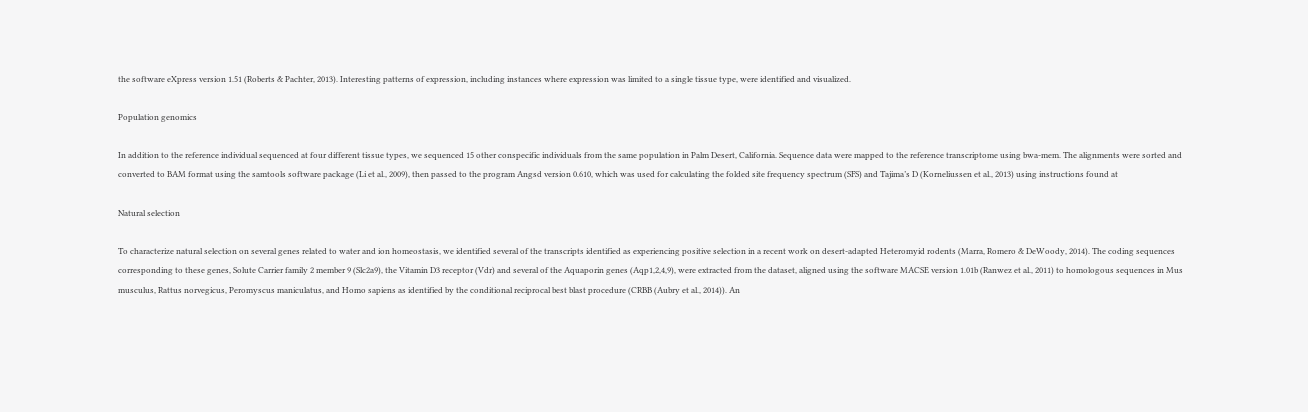the software eXpress version 1.51 (Roberts & Pachter, 2013). Interesting patterns of expression, including instances where expression was limited to a single tissue type, were identified and visualized.

Population genomics

In addition to the reference individual sequenced at four different tissue types, we sequenced 15 other conspecific individuals from the same population in Palm Desert, California. Sequence data were mapped to the reference transcriptome using bwa-mem. The alignments were sorted and converted to BAM format using the samtools software package (Li et al., 2009), then passed to the program Angsd version 0.610, which was used for calculating the folded site frequency spectrum (SFS) and Tajima’s D (Korneliussen et al., 2013) using instructions found at

Natural selection

To characterize natural selection on several genes related to water and ion homeostasis, we identified several of the transcripts identified as experiencing positive selection in a recent work on desert-adapted Heteromyid rodents (Marra, Romero & DeWoody, 2014). The coding sequences corresponding to these genes, Solute Carrier family 2 member 9 (Slc2a9), the Vitamin D3 receptor (Vdr) and several of the Aquaporin genes (Aqp1,2,4,9), were extracted from the dataset, aligned using the software MACSE version 1.01b (Ranwez et al., 2011) to homologous sequences in Mus musculus, Rattus norvegicus, Peromyscus maniculatus, and Homo sapiens as identified by the conditional reciprocal best blast procedure (CRBB (Aubry et al., 2014)). An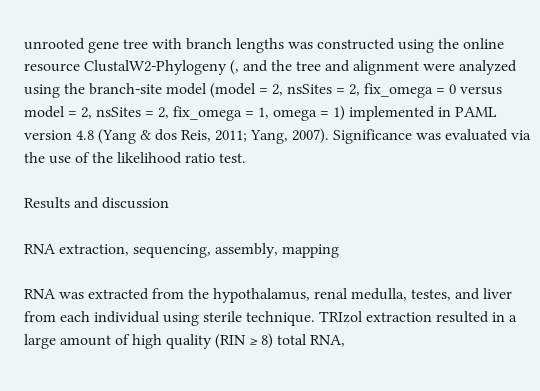unrooted gene tree with branch lengths was constructed using the online resource ClustalW2-Phylogeny (, and the tree and alignment were analyzed using the branch-site model (model = 2, nsSites = 2, fix_omega = 0 versus model = 2, nsSites = 2, fix_omega = 1, omega = 1) implemented in PAML version 4.8 (Yang & dos Reis, 2011; Yang, 2007). Significance was evaluated via the use of the likelihood ratio test.

Results and discussion

RNA extraction, sequencing, assembly, mapping

RNA was extracted from the hypothalamus, renal medulla, testes, and liver from each individual using sterile technique. TRIzol extraction resulted in a large amount of high quality (RIN ≥ 8) total RNA,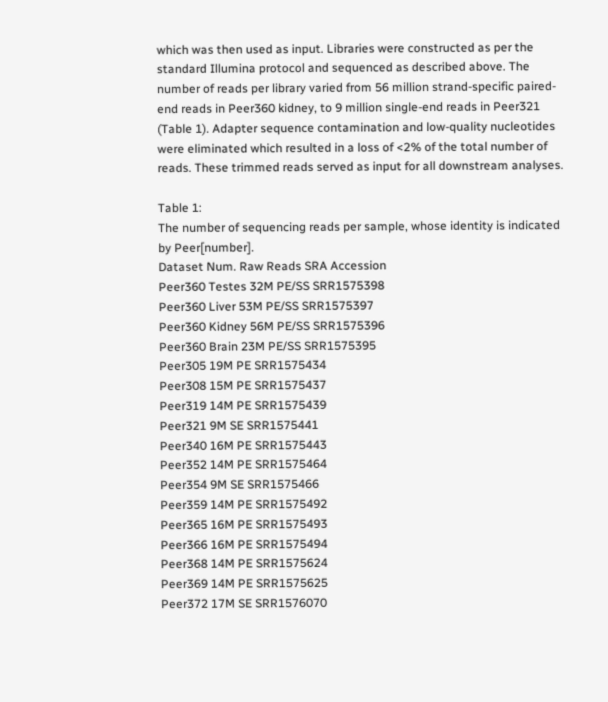which was then used as input. Libraries were constructed as per the standard Illumina protocol and sequenced as described above. The number of reads per library varied from 56 million strand-specific paired-end reads in Peer360 kidney, to 9 million single-end reads in Peer321 (Table 1). Adapter sequence contamination and low-quality nucleotides were eliminated which resulted in a loss of <2% of the total number of reads. These trimmed reads served as input for all downstream analyses.

Table 1:
The number of sequencing reads per sample, whose identity is indicated by Peer[number].
Dataset Num. Raw Reads SRA Accession
Peer360 Testes 32M PE/SS SRR1575398
Peer360 Liver 53M PE/SS SRR1575397
Peer360 Kidney 56M PE/SS SRR1575396
Peer360 Brain 23M PE/SS SRR1575395
Peer305 19M PE SRR1575434
Peer308 15M PE SRR1575437
Peer319 14M PE SRR1575439
Peer321 9M SE SRR1575441
Peer340 16M PE SRR1575443
Peer352 14M PE SRR1575464
Peer354 9M SE SRR1575466
Peer359 14M PE SRR1575492
Peer365 16M PE SRR1575493
Peer366 16M PE SRR1575494
Peer368 14M PE SRR1575624
Peer369 14M PE SRR1575625
Peer372 17M SE SRR1576070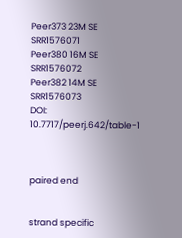Peer373 23M SE SRR1576071
Peer380 16M SE SRR1576072
Peer382 14M SE SRR1576073
DOI: 10.7717/peerj.642/table-1



paired end


strand specific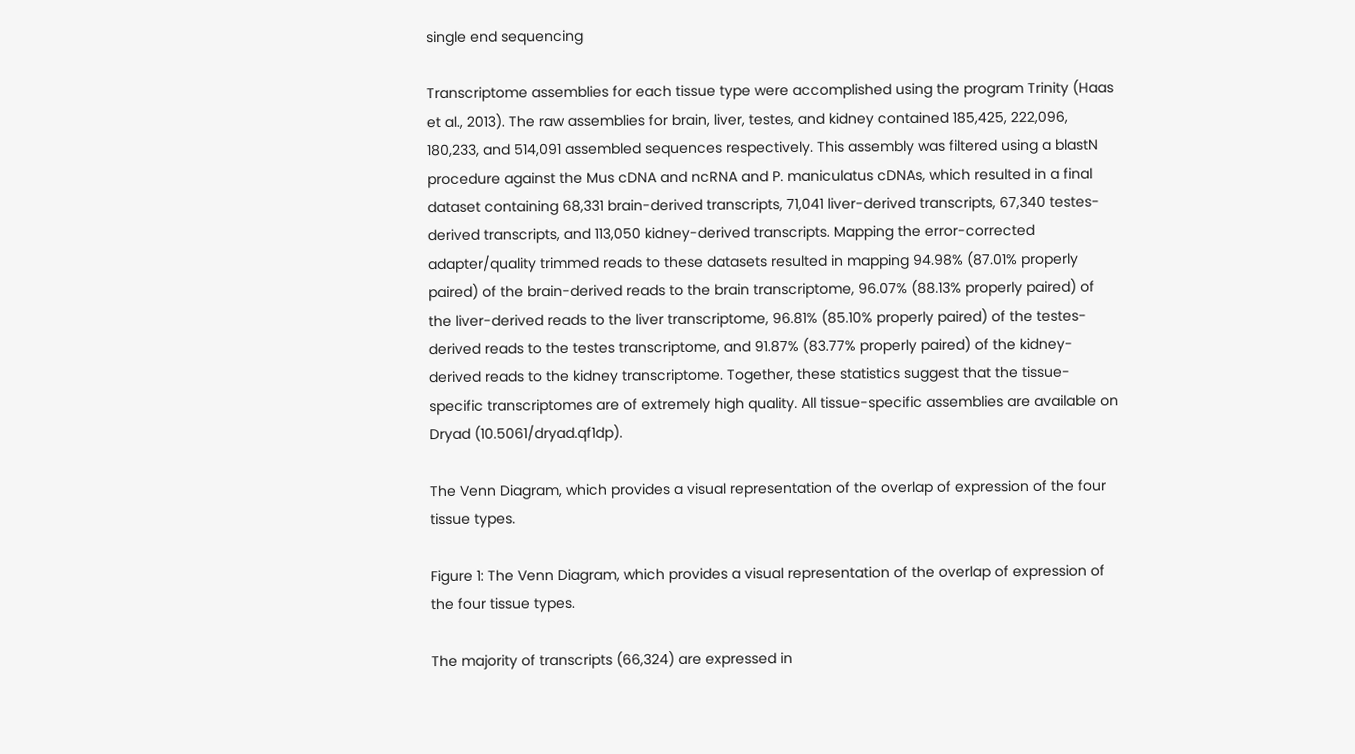single end sequencing

Transcriptome assemblies for each tissue type were accomplished using the program Trinity (Haas et al., 2013). The raw assemblies for brain, liver, testes, and kidney contained 185,425, 222,096, 180,233, and 514,091 assembled sequences respectively. This assembly was filtered using a blastN procedure against the Mus cDNA and ncRNA and P. maniculatus cDNAs, which resulted in a final dataset containing 68,331 brain-derived transcripts, 71,041 liver-derived transcripts, 67,340 testes-derived transcripts, and 113,050 kidney-derived transcripts. Mapping the error-corrected adapter/quality trimmed reads to these datasets resulted in mapping 94.98% (87.01% properly paired) of the brain-derived reads to the brain transcriptome, 96.07% (88.13% properly paired) of the liver-derived reads to the liver transcriptome, 96.81% (85.10% properly paired) of the testes-derived reads to the testes transcriptome, and 91.87% (83.77% properly paired) of the kidney-derived reads to the kidney transcriptome. Together, these statistics suggest that the tissue-specific transcriptomes are of extremely high quality. All tissue-specific assemblies are available on Dryad (10.5061/dryad.qf1dp).

The Venn Diagram, which provides a visual representation of the overlap of expression of the four tissue types.

Figure 1: The Venn Diagram, which provides a visual representation of the overlap of expression of the four tissue types.

The majority of transcripts (66,324) are expressed in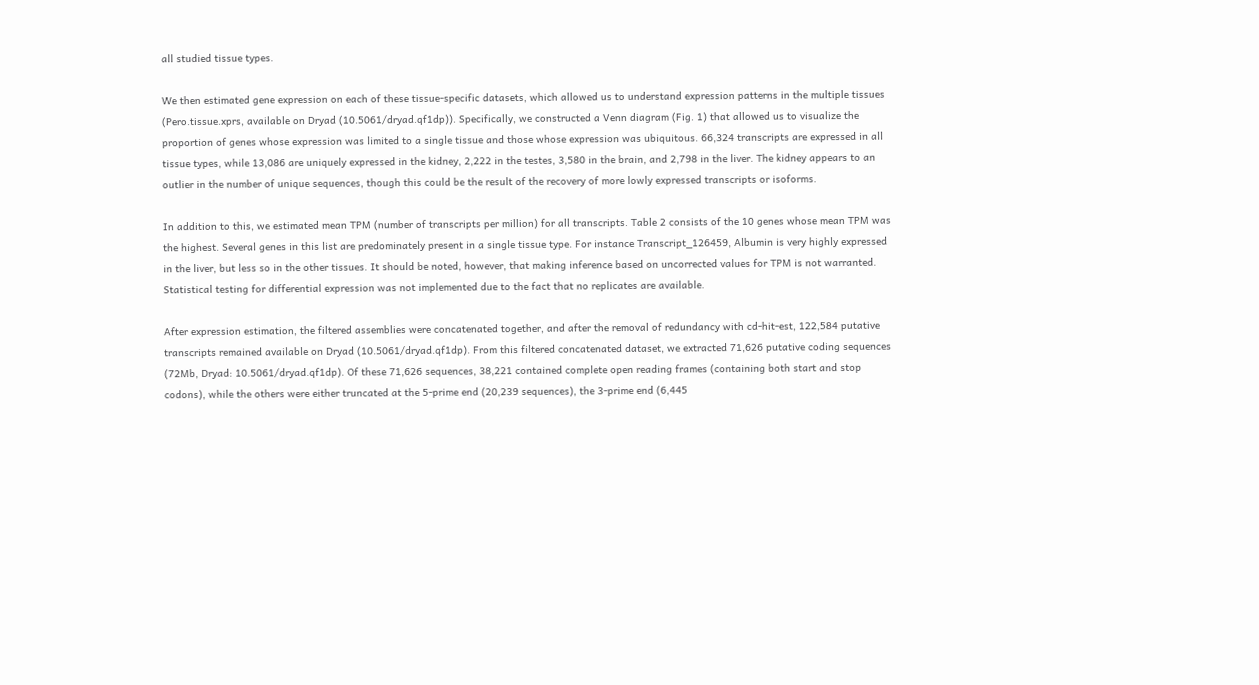all studied tissue types.

We then estimated gene expression on each of these tissue-specific datasets, which allowed us to understand expression patterns in the multiple tissues (Pero.tissue.xprs, available on Dryad (10.5061/dryad.qf1dp)). Specifically, we constructed a Venn diagram (Fig. 1) that allowed us to visualize the proportion of genes whose expression was limited to a single tissue and those whose expression was ubiquitous. 66,324 transcripts are expressed in all tissue types, while 13,086 are uniquely expressed in the kidney, 2,222 in the testes, 3,580 in the brain, and 2,798 in the liver. The kidney appears to an outlier in the number of unique sequences, though this could be the result of the recovery of more lowly expressed transcripts or isoforms.

In addition to this, we estimated mean TPM (number of transcripts per million) for all transcripts. Table 2 consists of the 10 genes whose mean TPM was the highest. Several genes in this list are predominately present in a single tissue type. For instance Transcript_126459, Albumin is very highly expressed in the liver, but less so in the other tissues. It should be noted, however, that making inference based on uncorrected values for TPM is not warranted. Statistical testing for differential expression was not implemented due to the fact that no replicates are available.

After expression estimation, the filtered assemblies were concatenated together, and after the removal of redundancy with cd-hit-est, 122,584 putative transcripts remained available on Dryad (10.5061/dryad.qf1dp). From this filtered concatenated dataset, we extracted 71,626 putative coding sequences (72Mb, Dryad: 10.5061/dryad.qf1dp). Of these 71,626 sequences, 38,221 contained complete open reading frames (containing both start and stop codons), while the others were either truncated at the 5-prime end (20,239 sequences), the 3-prime end (6,445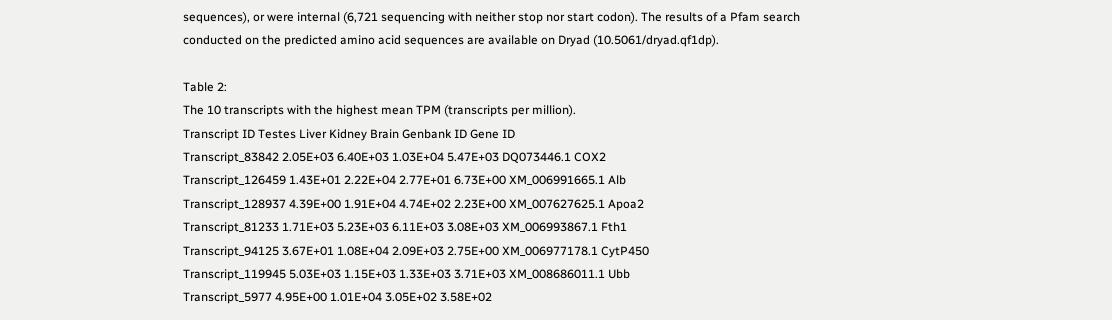sequences), or were internal (6,721 sequencing with neither stop nor start codon). The results of a Pfam search conducted on the predicted amino acid sequences are available on Dryad (10.5061/dryad.qf1dp).

Table 2:
The 10 transcripts with the highest mean TPM (transcripts per million).
Transcript ID Testes Liver Kidney Brain Genbank ID Gene ID
Transcript_83842 2.05E+03 6.40E+03 1.03E+04 5.47E+03 DQ073446.1 COX2
Transcript_126459 1.43E+01 2.22E+04 2.77E+01 6.73E+00 XM_006991665.1 Alb
Transcript_128937 4.39E+00 1.91E+04 4.74E+02 2.23E+00 XM_007627625.1 Apoa2
Transcript_81233 1.71E+03 5.23E+03 6.11E+03 3.08E+03 XM_006993867.1 Fth1
Transcript_94125 3.67E+01 1.08E+04 2.09E+03 2.75E+00 XM_006977178.1 CytP450
Transcript_119945 5.03E+03 1.15E+03 1.33E+03 3.71E+03 XM_008686011.1 Ubb
Transcript_5977 4.95E+00 1.01E+04 3.05E+02 3.58E+02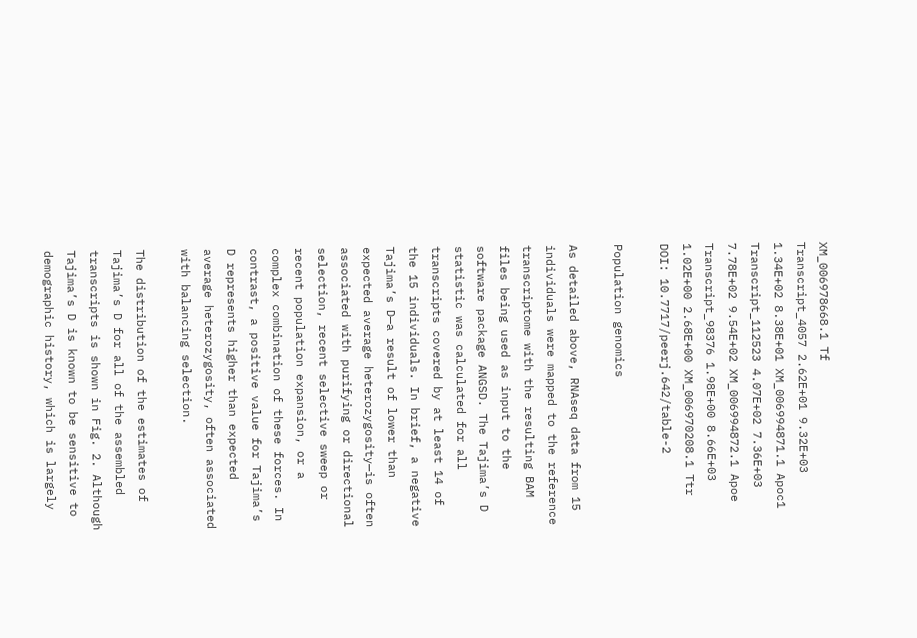XM_006978668.1 Tf
Transcript_4057 2.62E+01 9.32E+03 1.34E+02 8.38E+01 XM_006994871.1 Apoc1
Transcript_112523 4.07E+02 7.36E+03 7.78E+02 9.54E+02 XM_006994872.1 Apoe
Transcript_98376 1.98E+00 8.66E+03 1.02E+00 2.68E+00 XM_006970208.1 Ttr
DOI: 10.7717/peerj.642/table-2

Population genomics

As detailed above, RNAseq data from 15 individuals were mapped to the reference transcriptome with the resulting BAM files being used as input to the software package ANGSD. The Tajima’s D statistic was calculated for all transcripts covered by at least 14 of the 15 individuals. In brief, a negative Tajima’s D—a result of lower than expected average heterozygosity—is often associated with purifying or directional selection, recent selective sweep or recent population expansion, or a complex combination of these forces. In contrast, a positive value for Tajima’s D represents higher than expected average heterozygosity, often associated with balancing selection.

The distribution of the estimates of Tajima’s D for all of the assembled transcripts is shown in Fig. 2. Although Tajima’s D is known to be sensitive to demographic history, which is largely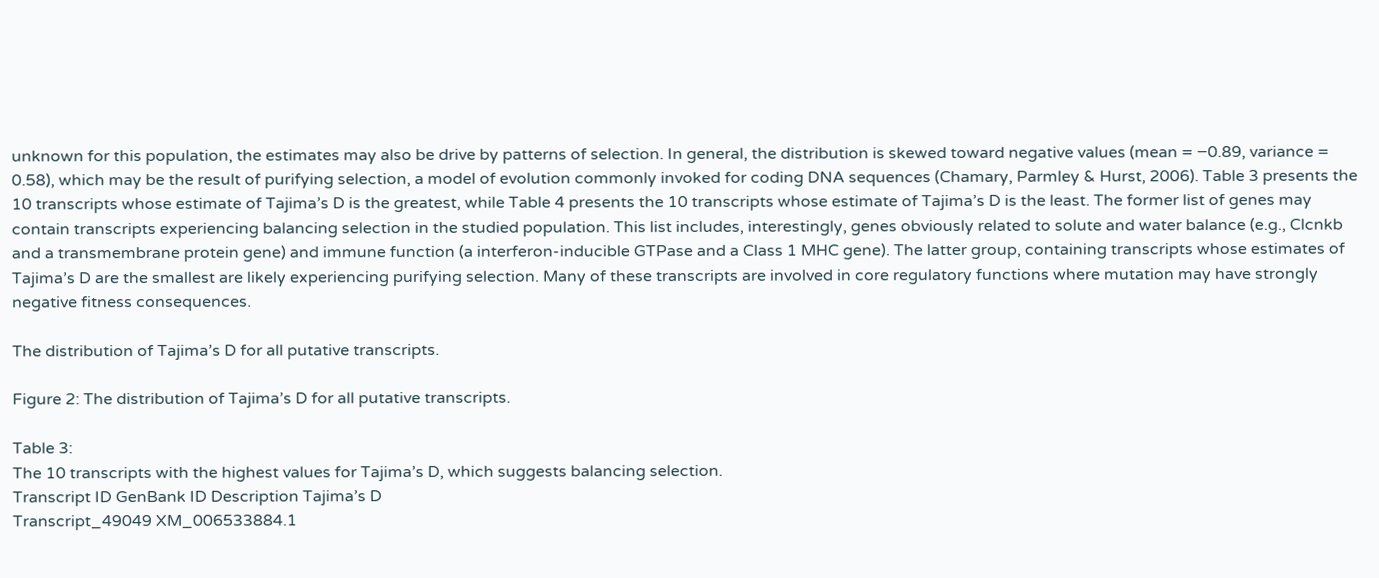unknown for this population, the estimates may also be drive by patterns of selection. In general, the distribution is skewed toward negative values (mean = −0.89, variance = 0.58), which may be the result of purifying selection, a model of evolution commonly invoked for coding DNA sequences (Chamary, Parmley & Hurst, 2006). Table 3 presents the 10 transcripts whose estimate of Tajima’s D is the greatest, while Table 4 presents the 10 transcripts whose estimate of Tajima’s D is the least. The former list of genes may contain transcripts experiencing balancing selection in the studied population. This list includes, interestingly, genes obviously related to solute and water balance (e.g., Clcnkb and a transmembrane protein gene) and immune function (a interferon-inducible GTPase and a Class 1 MHC gene). The latter group, containing transcripts whose estimates of Tajima’s D are the smallest are likely experiencing purifying selection. Many of these transcripts are involved in core regulatory functions where mutation may have strongly negative fitness consequences.

The distribution of Tajima’s D for all putative transcripts.

Figure 2: The distribution of Tajima’s D for all putative transcripts.

Table 3:
The 10 transcripts with the highest values for Tajima’s D, which suggests balancing selection.
Transcript ID GenBank ID Description Tajima’s D
Transcript_49049 XM_006533884.1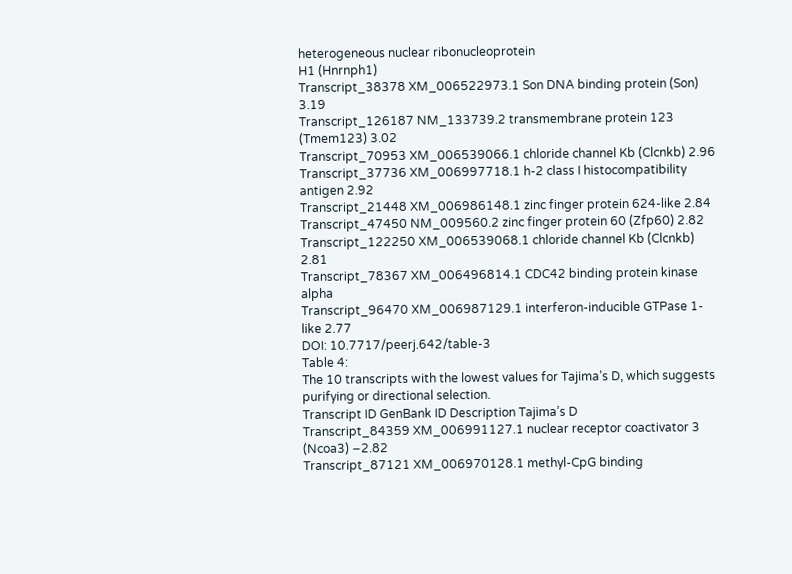heterogeneous nuclear ribonucleoprotein
H1 (Hnrnph1)
Transcript_38378 XM_006522973.1 Son DNA binding protein (Son) 3.19
Transcript_126187 NM_133739.2 transmembrane protein 123 (Tmem123) 3.02
Transcript_70953 XM_006539066.1 chloride channel Kb (Clcnkb) 2.96
Transcript_37736 XM_006997718.1 h-2 class I histocompatibility antigen 2.92
Transcript_21448 XM_006986148.1 zinc finger protein 624-like 2.84
Transcript_47450 NM_009560.2 zinc finger protein 60 (Zfp60) 2.82
Transcript_122250 XM_006539068.1 chloride channel Kb (Clcnkb) 2.81
Transcript_78367 XM_006496814.1 CDC42 binding protein kinase alpha
Transcript_96470 XM_006987129.1 interferon-inducible GTPase 1-like 2.77
DOI: 10.7717/peerj.642/table-3
Table 4:
The 10 transcripts with the lowest values for Tajima’s D, which suggests purifying or directional selection.
Transcript ID GenBank ID Description Tajima’s D
Transcript_84359 XM_006991127.1 nuclear receptor coactivator 3 (Ncoa3) −2.82
Transcript_87121 XM_006970128.1 methyl-CpG binding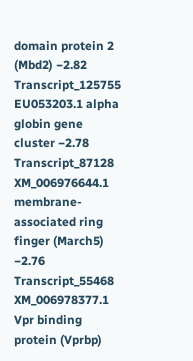domain protein 2 (Mbd2) −2.82
Transcript_125755 EU053203.1 alpha globin gene cluster −2.78
Transcript_87128 XM_006976644.1 membrane-associated ring finger (March5) −2.76
Transcript_55468 XM_006978377.1 Vpr binding protein (Vprbp)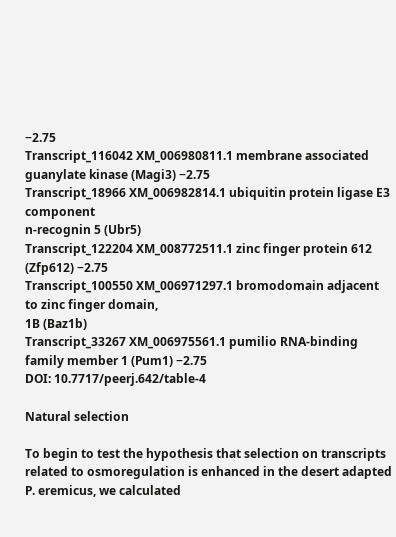−2.75
Transcript_116042 XM_006980811.1 membrane associated guanylate kinase (Magi3) −2.75
Transcript_18966 XM_006982814.1 ubiquitin protein ligase E3 component
n-recognin 5 (Ubr5)
Transcript_122204 XM_008772511.1 zinc finger protein 612 (Zfp612) −2.75
Transcript_100550 XM_006971297.1 bromodomain adjacent to zinc finger domain,
1B (Baz1b)
Transcript_33267 XM_006975561.1 pumilio RNA-binding family member 1 (Pum1) −2.75
DOI: 10.7717/peerj.642/table-4

Natural selection

To begin to test the hypothesis that selection on transcripts related to osmoregulation is enhanced in the desert adapted P. eremicus, we calculated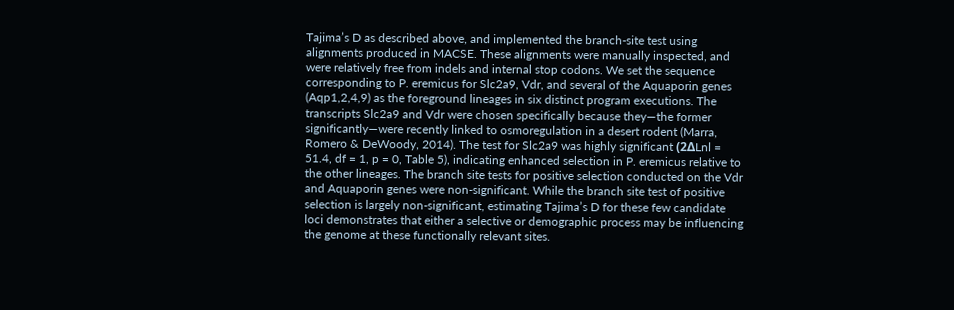Tajima’s D as described above, and implemented the branch-site test using alignments produced in MACSE. These alignments were manually inspected, and were relatively free from indels and internal stop codons. We set the sequence corresponding to P. eremicus for Slc2a9, Vdr, and several of the Aquaporin genes (Aqp1,2,4,9) as the foreground lineages in six distinct program executions. The transcripts Slc2a9 and Vdr were chosen specifically because they—the former significantly—were recently linked to osmoregulation in a desert rodent (Marra, Romero & DeWoody, 2014). The test for Slc2a9 was highly significant (2ΔLnl = 51.4, df = 1, p = 0, Table 5), indicating enhanced selection in P. eremicus relative to the other lineages. The branch site tests for positive selection conducted on the Vdr and Aquaporin genes were non-significant. While the branch site test of positive selection is largely non-significant, estimating Tajima’s D for these few candidate loci demonstrates that either a selective or demographic process may be influencing the genome at these functionally relevant sites.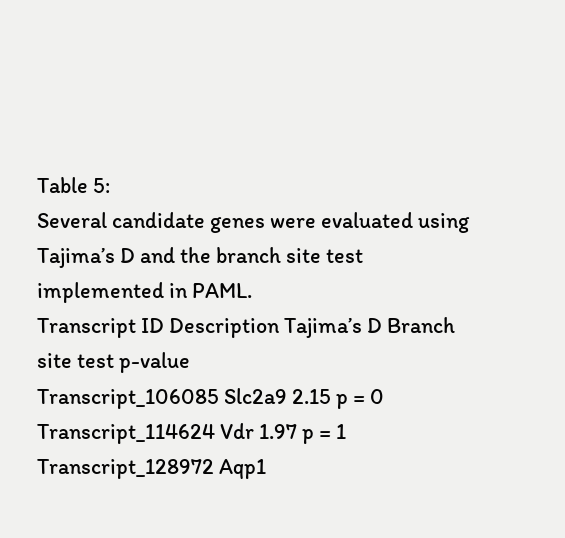Table 5:
Several candidate genes were evaluated using Tajima’s D and the branch site test implemented in PAML.
Transcript ID Description Tajima’s D Branch site test p-value
Transcript_106085 Slc2a9 2.15 p = 0
Transcript_114624 Vdr 1.97 p = 1
Transcript_128972 Aqp1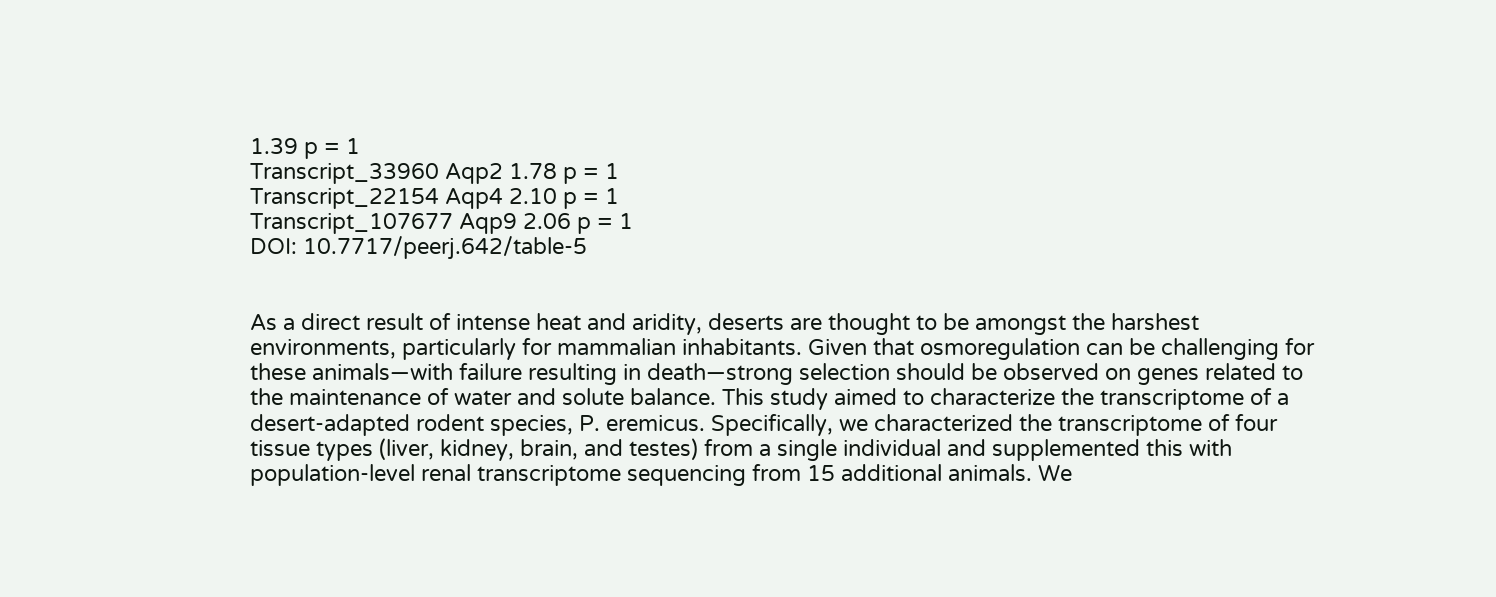1.39 p = 1
Transcript_33960 Aqp2 1.78 p = 1
Transcript_22154 Aqp4 2.10 p = 1
Transcript_107677 Aqp9 2.06 p = 1
DOI: 10.7717/peerj.642/table-5


As a direct result of intense heat and aridity, deserts are thought to be amongst the harshest environments, particularly for mammalian inhabitants. Given that osmoregulation can be challenging for these animals—with failure resulting in death—strong selection should be observed on genes related to the maintenance of water and solute balance. This study aimed to characterize the transcriptome of a desert-adapted rodent species, P. eremicus. Specifically, we characterized the transcriptome of four tissue types (liver, kidney, brain, and testes) from a single individual and supplemented this with population-level renal transcriptome sequencing from 15 additional animals. We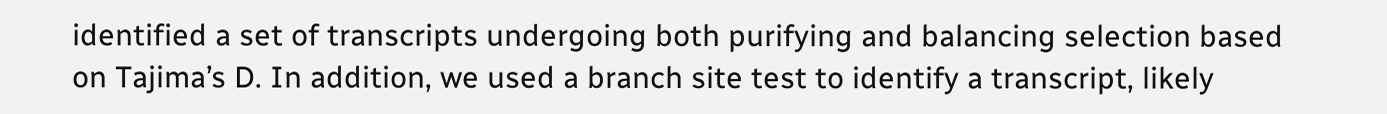identified a set of transcripts undergoing both purifying and balancing selection based on Tajima’s D. In addition, we used a branch site test to identify a transcript, likely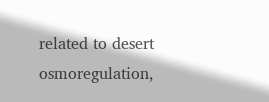related to desert osmoregulation,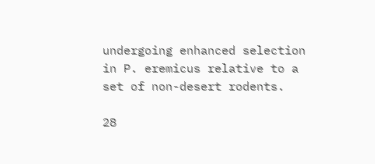undergoing enhanced selection in P. eremicus relative to a set of non-desert rodents.

28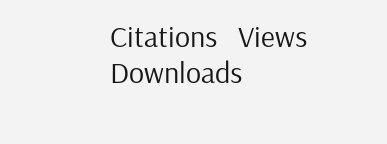Citations   Views   Downloads